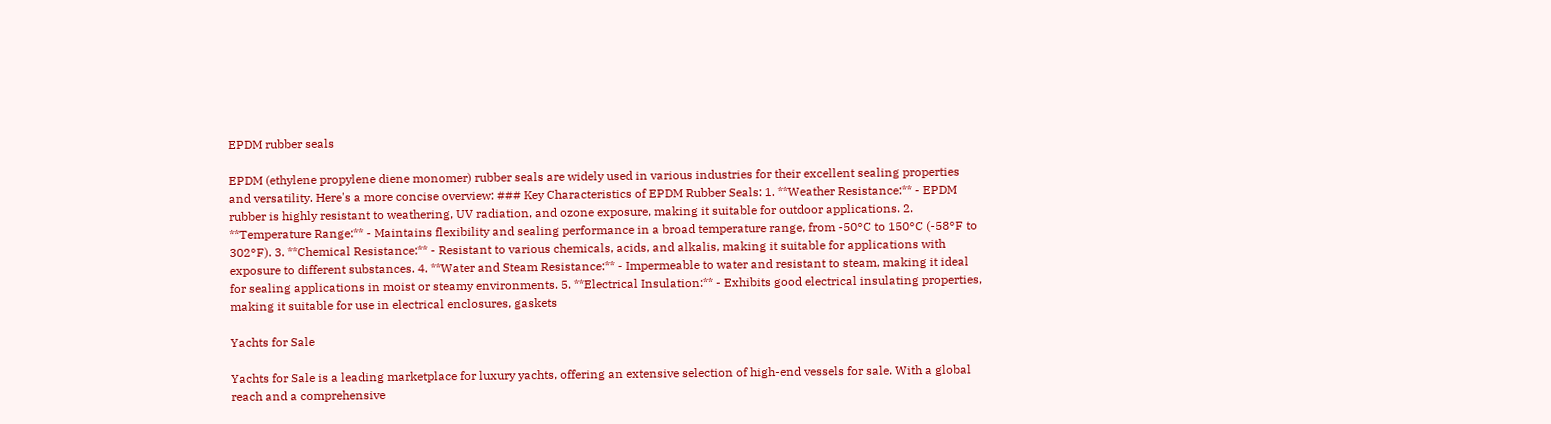EPDM rubber seals

EPDM (ethylene propylene diene monomer) rubber seals are widely used in various industries for their excellent sealing properties and versatility. Here's a more concise overview: ### Key Characteristics of EPDM Rubber Seals: 1. **Weather Resistance:** - EPDM rubber is highly resistant to weathering, UV radiation, and ozone exposure, making it suitable for outdoor applications. 2. **Temperature Range:** - Maintains flexibility and sealing performance in a broad temperature range, from -50°C to 150°C (-58°F to 302°F). 3. **Chemical Resistance:** - Resistant to various chemicals, acids, and alkalis, making it suitable for applications with exposure to different substances. 4. **Water and Steam Resistance:** - Impermeable to water and resistant to steam, making it ideal for sealing applications in moist or steamy environments. 5. **Electrical Insulation:** - Exhibits good electrical insulating properties, making it suitable for use in electrical enclosures, gaskets

Yachts for Sale

Yachts for Sale is a leading marketplace for luxury yachts, offering an extensive selection of high-end vessels for sale. With a global reach and a comprehensive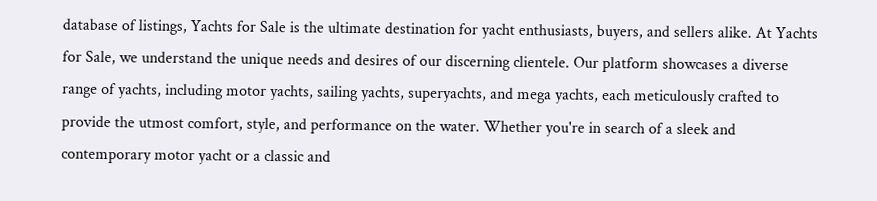database of listings, Yachts for Sale is the ultimate destination for yacht enthusiasts, buyers, and sellers alike. At Yachts for Sale, we understand the unique needs and desires of our discerning clientele. Our platform showcases a diverse range of yachts, including motor yachts, sailing yachts, superyachts, and mega yachts, each meticulously crafted to provide the utmost comfort, style, and performance on the water. Whether you're in search of a sleek and contemporary motor yacht or a classic and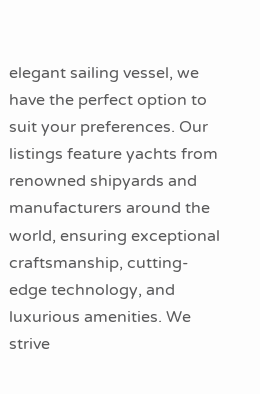elegant sailing vessel, we have the perfect option to suit your preferences. Our listings feature yachts from renowned shipyards and manufacturers around the world, ensuring exceptional craftsmanship, cutting-edge technology, and luxurious amenities. We strive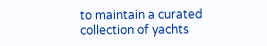to maintain a curated collection of yachts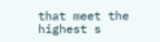that meet the highest s